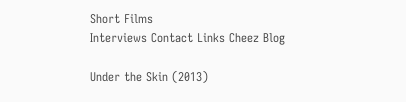Short Films
Interviews Contact Links Cheez Blog

Under the Skin (2013)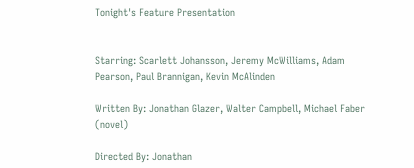Tonight's Feature Presentation


Starring: Scarlett Johansson, Jeremy McWilliams, Adam Pearson, Paul Brannigan, Kevin McAlinden

Written By: Jonathan Glazer, Walter Campbell, Michael Faber (novel)

Directed By: Jonathan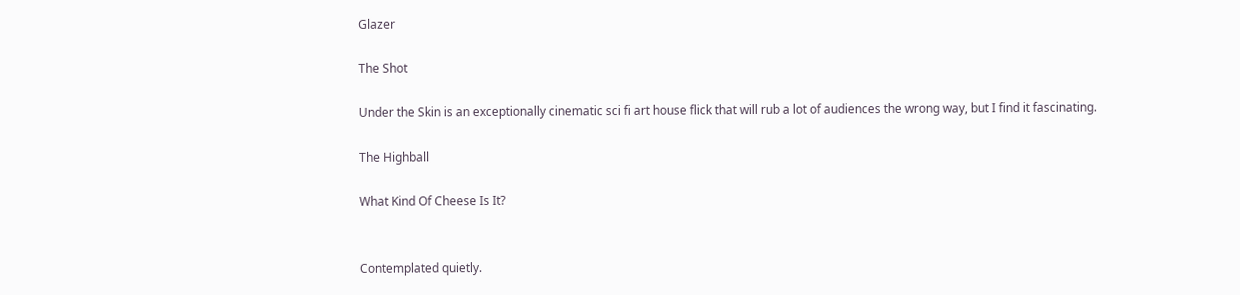Glazer

The Shot

Under the Skin is an exceptionally cinematic sci fi art house flick that will rub a lot of audiences the wrong way, but I find it fascinating.

The Highball

What Kind Of Cheese Is It?


Contemplated quietly.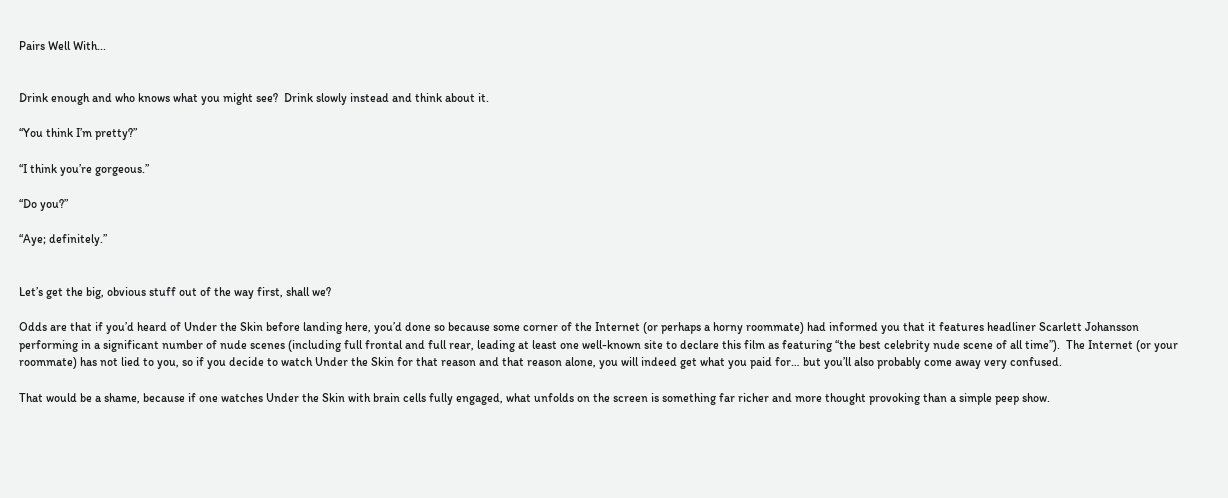Pairs Well With...


Drink enough and who knows what you might see?  Drink slowly instead and think about it.

“You think I’m pretty?”

“I think you’re gorgeous.”

“Do you?”

“Aye; definitely.”


Let’s get the big, obvious stuff out of the way first, shall we?

Odds are that if you’d heard of Under the Skin before landing here, you’d done so because some corner of the Internet (or perhaps a horny roommate) had informed you that it features headliner Scarlett Johansson performing in a significant number of nude scenes (including full frontal and full rear, leading at least one well-known site to declare this film as featuring “the best celebrity nude scene of all time”).  The Internet (or your roommate) has not lied to you, so if you decide to watch Under the Skin for that reason and that reason alone, you will indeed get what you paid for… but you’ll also probably come away very confused.

That would be a shame, because if one watches Under the Skin with brain cells fully engaged, what unfolds on the screen is something far richer and more thought provoking than a simple peep show.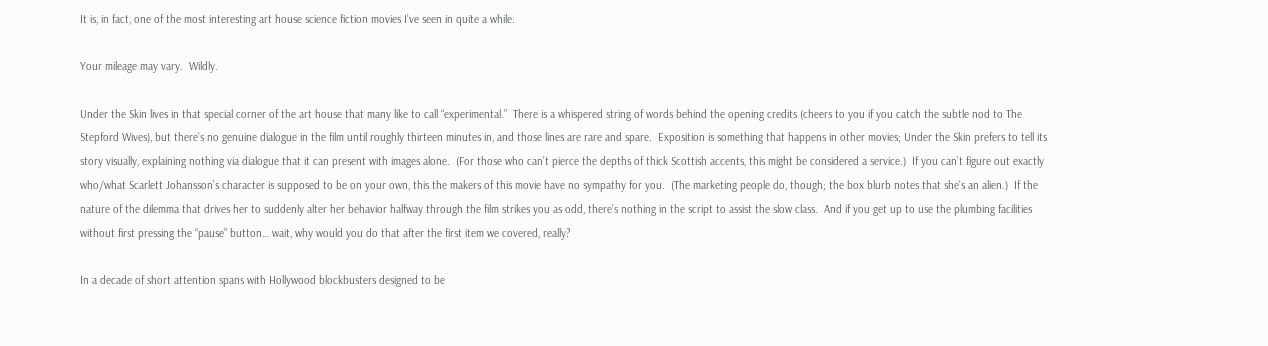It is, in fact, one of the most interesting art house science fiction movies I’ve seen in quite a while.

Your mileage may vary.  Wildly.

Under the Skin lives in that special corner of the art house that many like to call “experimental.”  There is a whispered string of words behind the opening credits (cheers to you if you catch the subtle nod to The Stepford Wives), but there’s no genuine dialogue in the film until roughly thirteen minutes in, and those lines are rare and spare.  Exposition is something that happens in other movies; Under the Skin prefers to tell its story visually, explaining nothing via dialogue that it can present with images alone.  (For those who can’t pierce the depths of thick Scottish accents, this might be considered a service.)  If you can’t figure out exactly who/what Scarlett Johansson’s character is supposed to be on your own, this the makers of this movie have no sympathy for you.  (The marketing people do, though; the box blurb notes that she’s an alien.)  If the nature of the dilemma that drives her to suddenly alter her behavior halfway through the film strikes you as odd, there’s nothing in the script to assist the slow class.  And if you get up to use the plumbing facilities without first pressing the “pause” button… wait, why would you do that after the first item we covered, really?

In a decade of short attention spans with Hollywood blockbusters designed to be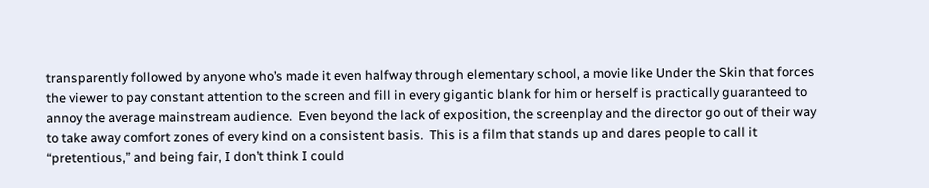transparently followed by anyone who’s made it even halfway through elementary school, a movie like Under the Skin that forces the viewer to pay constant attention to the screen and fill in every gigantic blank for him or herself is practically guaranteed to annoy the average mainstream audience.  Even beyond the lack of exposition, the screenplay and the director go out of their way to take away comfort zones of every kind on a consistent basis.  This is a film that stands up and dares people to call it “pretentious,” and being fair, I don’t think I could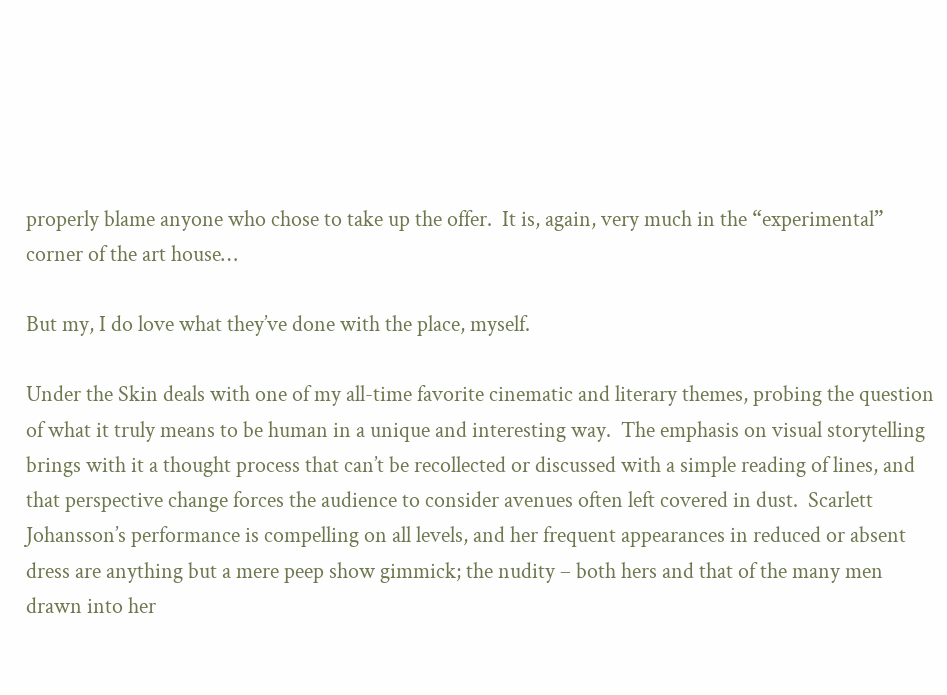properly blame anyone who chose to take up the offer.  It is, again, very much in the “experimental” corner of the art house…

But my, I do love what they’ve done with the place, myself.

Under the Skin deals with one of my all-time favorite cinematic and literary themes, probing the question of what it truly means to be human in a unique and interesting way.  The emphasis on visual storytelling brings with it a thought process that can’t be recollected or discussed with a simple reading of lines, and that perspective change forces the audience to consider avenues often left covered in dust.  Scarlett Johansson’s performance is compelling on all levels, and her frequent appearances in reduced or absent dress are anything but a mere peep show gimmick; the nudity – both hers and that of the many men drawn into her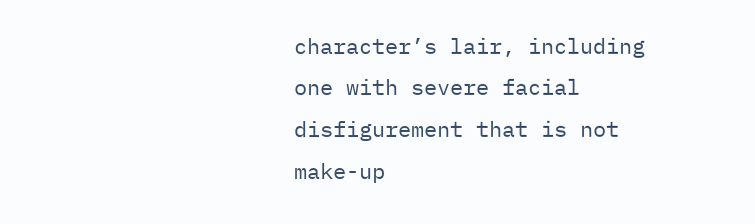character’s lair, including one with severe facial disfigurement that is not make-up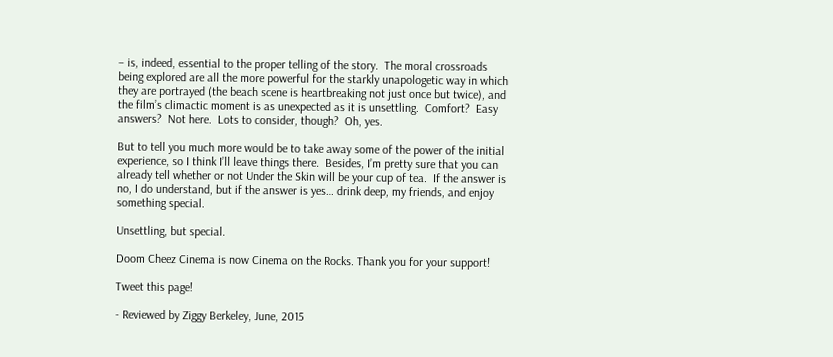– is, indeed, essential to the proper telling of the story.  The moral crossroads being explored are all the more powerful for the starkly unapologetic way in which they are portrayed (the beach scene is heartbreaking not just once but twice), and the film’s climactic moment is as unexpected as it is unsettling.  Comfort?  Easy answers?  Not here.  Lots to consider, though?  Oh, yes.

But to tell you much more would be to take away some of the power of the initial experience, so I think I’ll leave things there.  Besides, I’m pretty sure that you can already tell whether or not Under the Skin will be your cup of tea.  If the answer is no, I do understand, but if the answer is yes… drink deep, my friends, and enjoy something special.

Unsettling, but special.

Doom Cheez Cinema is now Cinema on the Rocks. Thank you for your support!

Tweet this page!

- Reviewed by Ziggy Berkeley, June, 2015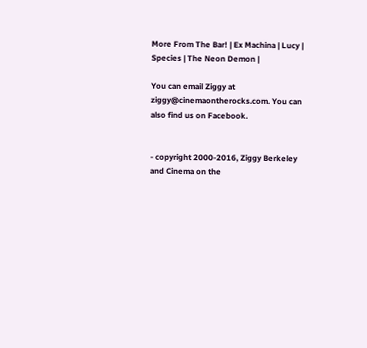More From The Bar! | Ex Machina | Lucy | Species | The Neon Demon |

You can email Ziggy at ziggy@cinemaontherocks.com. You can also find us on Facebook.


- copyright 2000-2016, Ziggy Berkeley and Cinema on the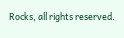Rocks, all rights reserved.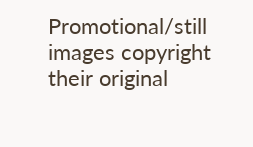Promotional/still images copyright their original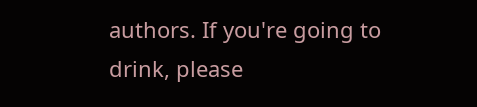authors. If you're going to drink, please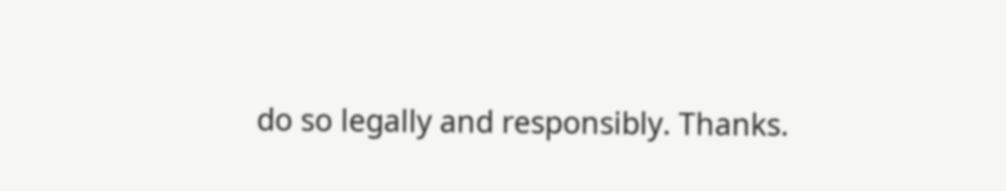do so legally and responsibly. Thanks.